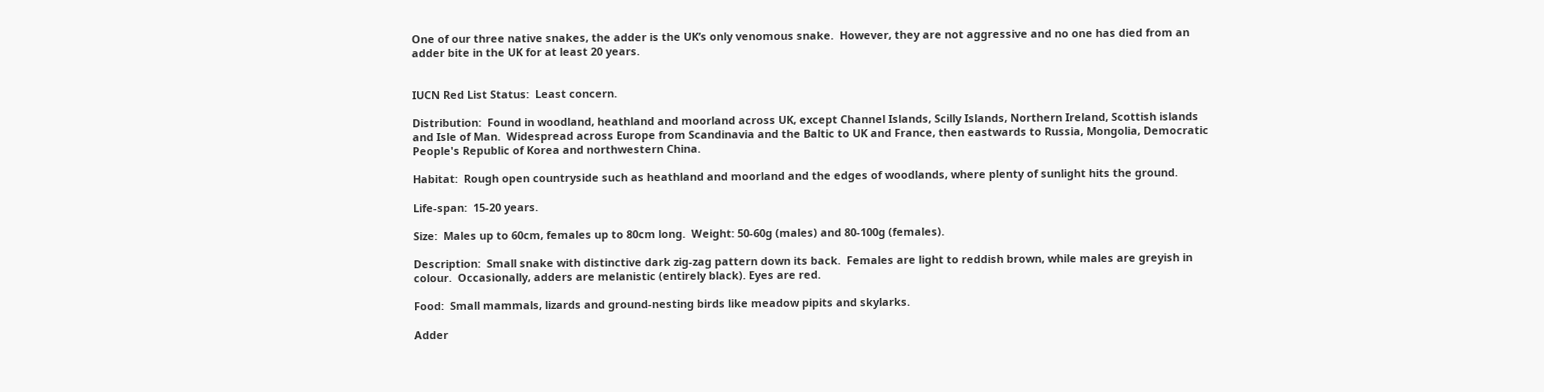One of our three native snakes, the adder is the UK’s only venomous snake.  However, they are not aggressive and no one has died from an adder bite in the UK for at least 20 years.


IUCN Red List Status:  Least concern.

Distribution:  Found in woodland, heathland and moorland across UK, except Channel Islands, Scilly Islands, Northern Ireland, Scottish islands and Isle of Man.  Widespread across Europe from Scandinavia and the Baltic to UK and France, then eastwards to Russia, Mongolia, Democratic People's Republic of Korea and northwestern China.

Habitat:  Rough open countryside such as heathland and moorland and the edges of woodlands, where plenty of sunlight hits the ground.

Life-span:  15-20 years.

Size:  Males up to 60cm, females up to 80cm long.  Weight: 50-60g (males) and 80-100g (females).

Description:  Small snake with distinctive dark zig-zag pattern down its back.  Females are light to reddish brown, while males are greyish in colour.  Occasionally, adders are melanistic (entirely black). Eyes are red.

Food:  Small mammals, lizards and ground-nesting birds like meadow pipits and skylarks.

Adder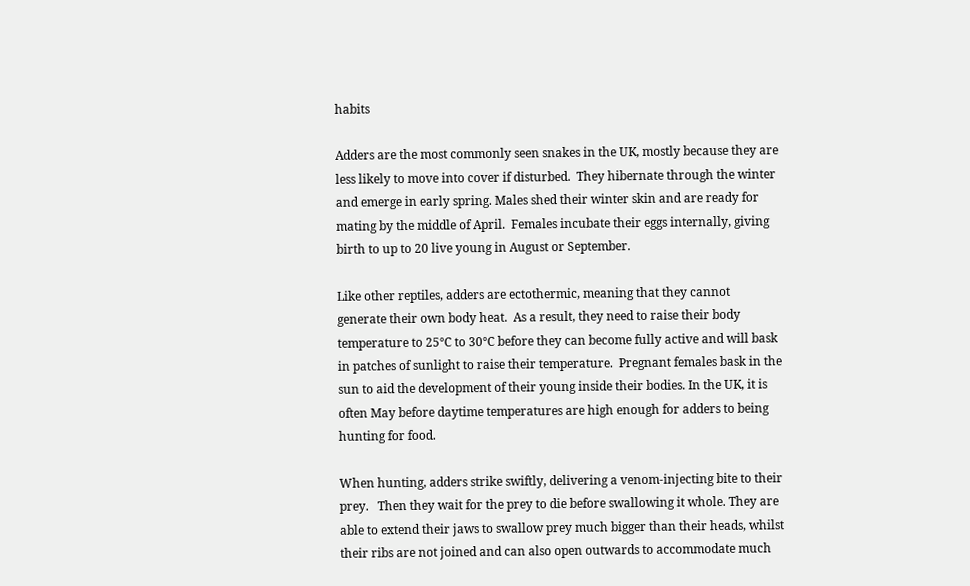habits

Adders are the most commonly seen snakes in the UK, mostly because they are less likely to move into cover if disturbed.  They hibernate through the winter and emerge in early spring. Males shed their winter skin and are ready for mating by the middle of April.  Females incubate their eggs internally, giving birth to up to 20 live young in August or September.

Like other reptiles, adders are ectothermic, meaning that they cannot generate their own body heat.  As a result, they need to raise their body temperature to 25℃ to 30℃ before they can become fully active and will bask in patches of sunlight to raise their temperature.  Pregnant females bask in the sun to aid the development of their young inside their bodies. In the UK, it is often May before daytime temperatures are high enough for adders to being hunting for food.

When hunting, adders strike swiftly, delivering a venom-injecting bite to their prey.   Then they wait for the prey to die before swallowing it whole. They are able to extend their jaws to swallow prey much bigger than their heads, whilst their ribs are not joined and can also open outwards to accommodate much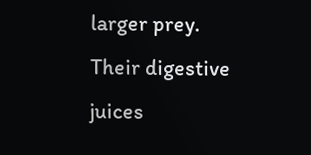larger prey.  Their digestive juices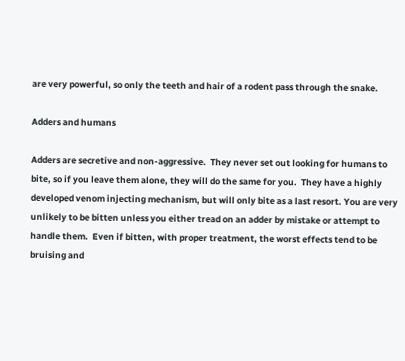are very powerful, so only the teeth and hair of a rodent pass through the snake.

Adders and humans

Adders are secretive and non-aggressive.  They never set out looking for humans to bite, so if you leave them alone, they will do the same for you.  They have a highly developed venom injecting mechanism, but will only bite as a last resort. You are very unlikely to be bitten unless you either tread on an adder by mistake or attempt to handle them.  Even if bitten, with proper treatment, the worst effects tend to be bruising and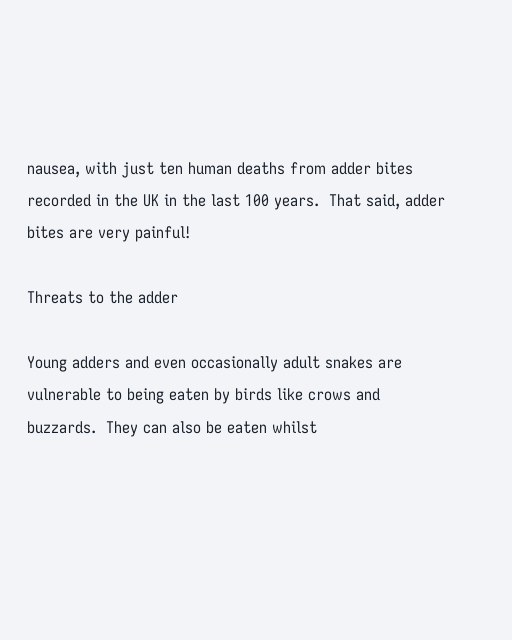nausea, with just ten human deaths from adder bites recorded in the UK in the last 100 years.  That said, adder bites are very painful!

Threats to the adder

Young adders and even occasionally adult snakes are vulnerable to being eaten by birds like crows and buzzards.  They can also be eaten whilst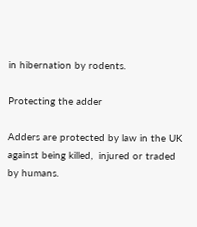in hibernation by rodents.

Protecting the adder

Adders are protected by law in the UK against being killed,  injured or traded by humans.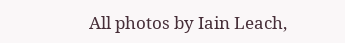All photos by Iain Leach,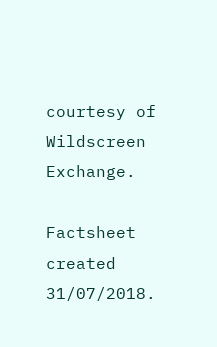courtesy of Wildscreen Exchange.

Factsheet created 31/07/2018.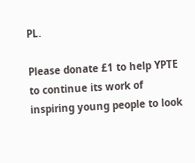PL.

Please donate £1 to help YPTE to continue its work of inspiring young people to look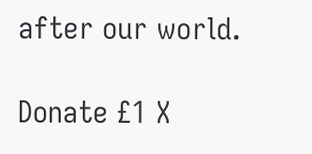after our world.

Donate £1 X